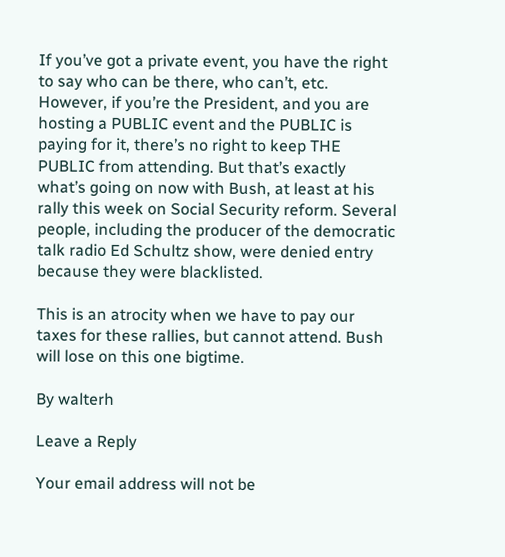If you’ve got a private event, you have the right to say who can be there, who can’t, etc. However, if you’re the President, and you are hosting a PUBLIC event and the PUBLIC is paying for it, there’s no right to keep THE PUBLIC from attending. But that’s exactly what’s going on now with Bush, at least at his rally this week on Social Security reform. Several people, including the producer of the democratic talk radio Ed Schultz show, were denied entry because they were blacklisted.

This is an atrocity when we have to pay our taxes for these rallies, but cannot attend. Bush will lose on this one bigtime.

By walterh

Leave a Reply

Your email address will not be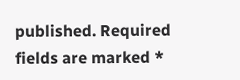published. Required fields are marked *